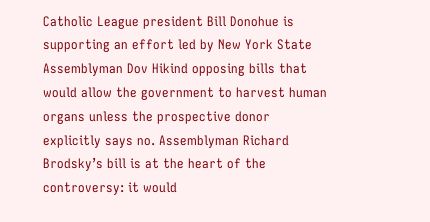Catholic League president Bill Donohue is supporting an effort led by New York State Assemblyman Dov Hikind opposing bills that would allow the government to harvest human organs unless the prospective donor explicitly says no. Assemblyman Richard Brodsky’s bill is at the heart of the controversy: it would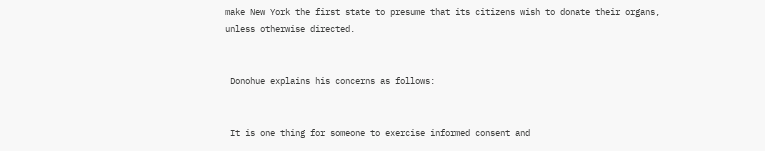make New York the first state to presume that its citizens wish to donate their organs, unless otherwise directed.


 Donohue explains his concerns as follows:


 It is one thing for someone to exercise informed consent and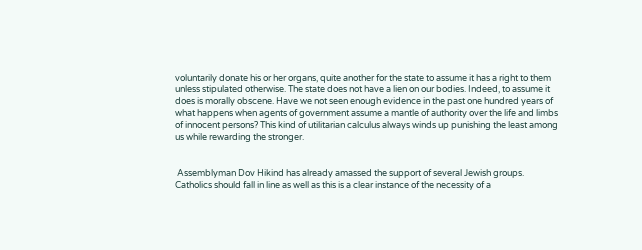voluntarily donate his or her organs, quite another for the state to assume it has a right to them unless stipulated otherwise. The state does not have a lien on our bodies. Indeed, to assume it does is morally obscene. Have we not seen enough evidence in the past one hundred years of what happens when agents of government assume a mantle of authority over the life and limbs of innocent persons? This kind of utilitarian calculus always winds up punishing the least among us while rewarding the stronger.


 Assemblyman Dov Hikind has already amassed the support of several Jewish groups. Catholics should fall in line as well as this is a clear instance of the necessity of a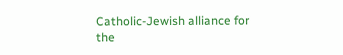Catholic-Jewish alliance for the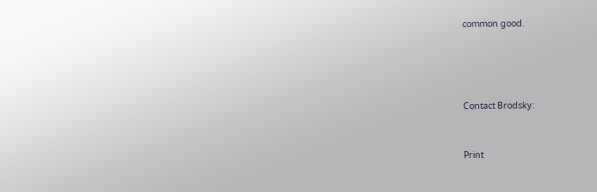common good.




Contact Brodsky:


Print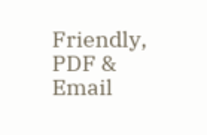Friendly, PDF & Email